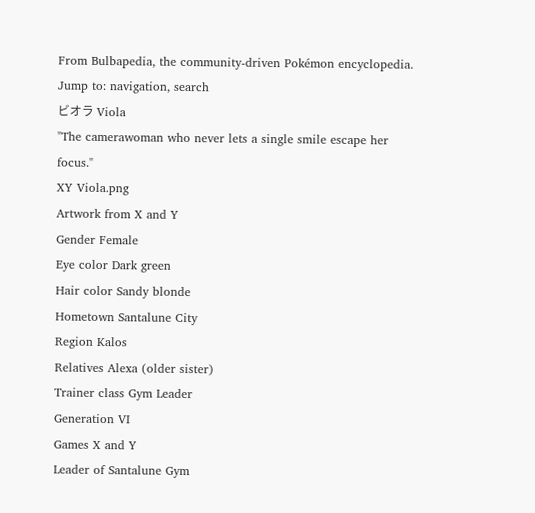From Bulbapedia, the community-driven Pokémon encyclopedia.
Jump to: navigation, search
ビオラ Viola
"The camerawoman who never lets a single smile escape her focus."
XY Viola.png
Artwork from X and Y
Gender Female
Eye color Dark green
Hair color Sandy blonde
Hometown Santalune City
Region Kalos
Relatives Alexa (older sister)
Trainer class Gym Leader
Generation VI
Games X and Y
Leader of Santalune Gym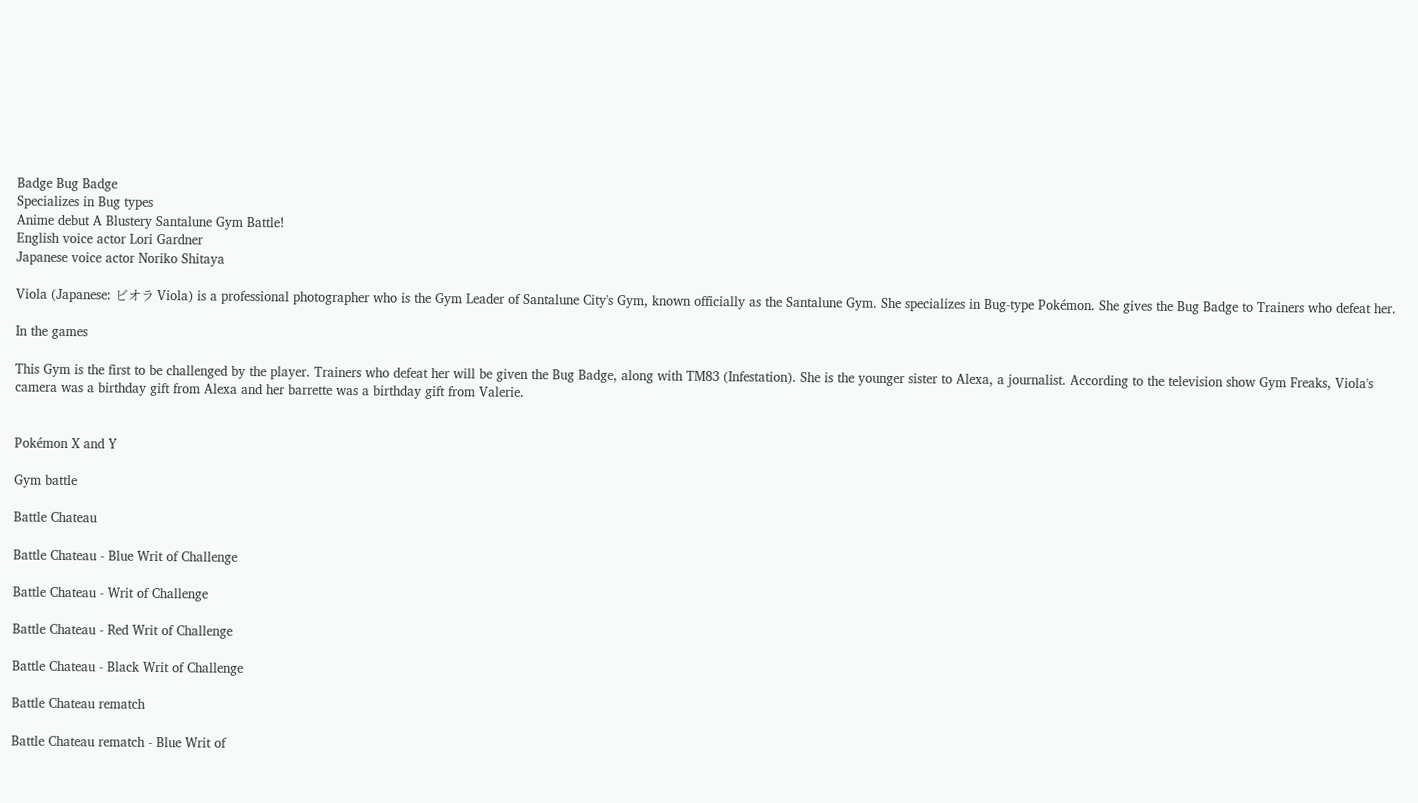Badge Bug Badge
Specializes in Bug types
Anime debut A Blustery Santalune Gym Battle!
English voice actor Lori Gardner
Japanese voice actor Noriko Shitaya

Viola (Japanese: ビオラ Viola) is a professional photographer who is the Gym Leader of Santalune City's Gym, known officially as the Santalune Gym. She specializes in Bug-type Pokémon. She gives the Bug Badge to Trainers who defeat her.

In the games

This Gym is the first to be challenged by the player. Trainers who defeat her will be given the Bug Badge, along with TM83 (Infestation). She is the younger sister to Alexa, a journalist. According to the television show Gym Freaks, Viola's camera was a birthday gift from Alexa and her barrette was a birthday gift from Valerie.


Pokémon X and Y

Gym battle

Battle Chateau

Battle Chateau - Blue Writ of Challenge

Battle Chateau - Writ of Challenge

Battle Chateau - Red Writ of Challenge

Battle Chateau - Black Writ of Challenge

Battle Chateau rematch

Battle Chateau rematch - Blue Writ of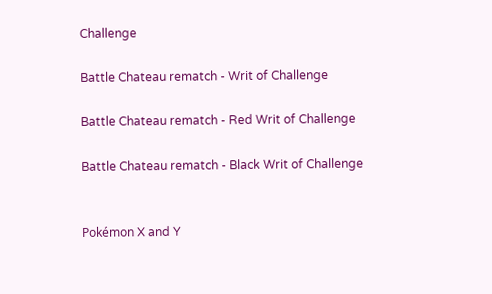Challenge

Battle Chateau rematch - Writ of Challenge

Battle Chateau rematch - Red Writ of Challenge

Battle Chateau rematch - Black Writ of Challenge


Pokémon X and Y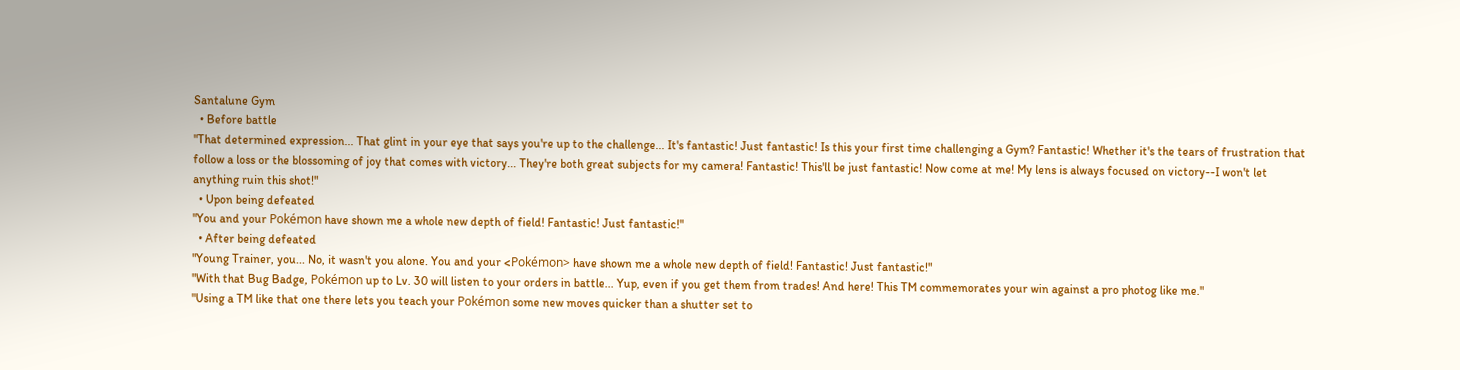Santalune Gym
  • Before battle
"That determined expression... That glint in your eye that says you're up to the challenge... It's fantastic! Just fantastic! Is this your first time challenging a Gym? Fantastic! Whether it's the tears of frustration that follow a loss or the blossoming of joy that comes with victory... They're both great subjects for my camera! Fantastic! This'll be just fantastic! Now come at me! My lens is always focused on victory--I won't let anything ruin this shot!"
  • Upon being defeated
"You and your Pokémon have shown me a whole new depth of field! Fantastic! Just fantastic!"
  • After being defeated
"Young Trainer, you... No, it wasn't you alone. You and your <Pokémon> have shown me a whole new depth of field! Fantastic! Just fantastic!"
"With that Bug Badge, Pokémon up to Lv. 30 will listen to your orders in battle... Yup, even if you get them from trades! And here! This TM commemorates your win against a pro photog like me."
"Using a TM like that one there lets you teach your Pokémon some new moves quicker than a shutter set to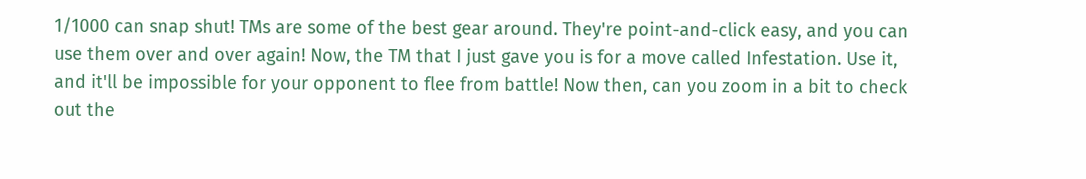1/1000 can snap shut! TMs are some of the best gear around. They're point-and-click easy, and you can use them over and over again! Now, the TM that I just gave you is for a move called Infestation. Use it, and it'll be impossible for your opponent to flee from battle! Now then, can you zoom in a bit to check out the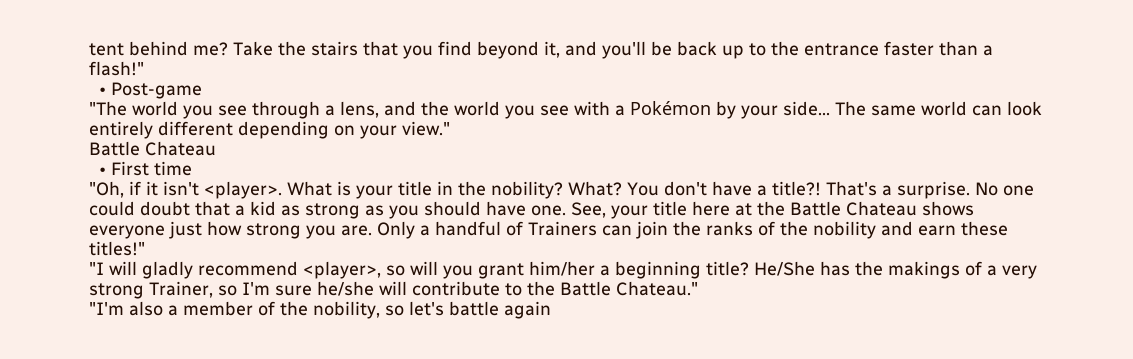tent behind me? Take the stairs that you find beyond it, and you'll be back up to the entrance faster than a flash!"
  • Post-game
"The world you see through a lens, and the world you see with a Pokémon by your side... The same world can look entirely different depending on your view."
Battle Chateau
  • First time
"Oh, if it isn't <player>. What is your title in the nobility? What? You don't have a title?! That's a surprise. No one could doubt that a kid as strong as you should have one. See, your title here at the Battle Chateau shows everyone just how strong you are. Only a handful of Trainers can join the ranks of the nobility and earn these titles!"
"I will gladly recommend <player>, so will you grant him/her a beginning title? He/She has the makings of a very strong Trainer, so I'm sure he/she will contribute to the Battle Chateau."
"I'm also a member of the nobility, so let's battle again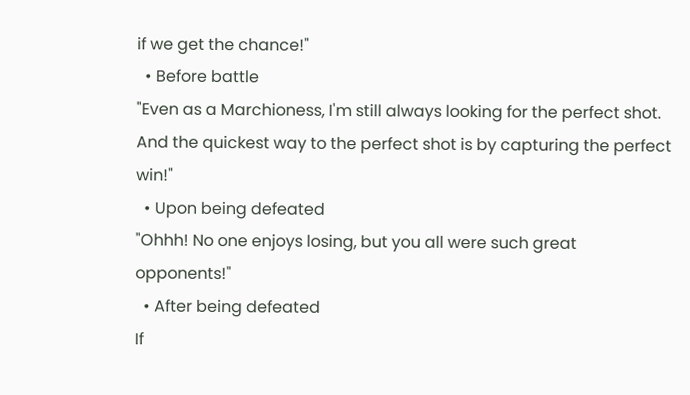if we get the chance!"
  • Before battle
"Even as a Marchioness, I'm still always looking for the perfect shot. And the quickest way to the perfect shot is by capturing the perfect win!"
  • Upon being defeated
"Ohhh! No one enjoys losing, but you all were such great opponents!"
  • After being defeated
If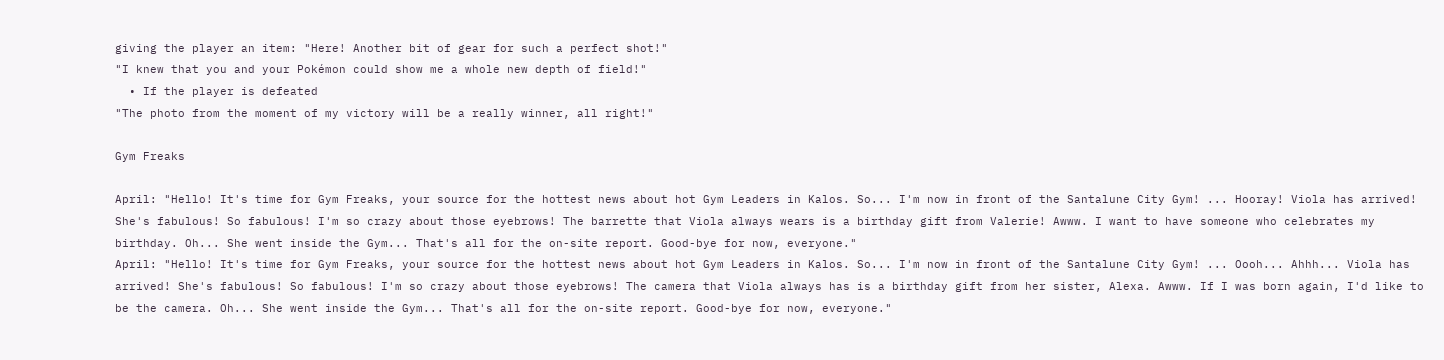giving the player an item: "Here! Another bit of gear for such a perfect shot!"
"I knew that you and your Pokémon could show me a whole new depth of field!"
  • If the player is defeated
"The photo from the moment of my victory will be a really winner, all right!"

Gym Freaks

April: "Hello! It's time for Gym Freaks, your source for the hottest news about hot Gym Leaders in Kalos. So... I'm now in front of the Santalune City Gym! ... Hooray! Viola has arrived! She's fabulous! So fabulous! I'm so crazy about those eyebrows! The barrette that Viola always wears is a birthday gift from Valerie! Awww. I want to have someone who celebrates my birthday. Oh... She went inside the Gym... That's all for the on-site report. Good-bye for now, everyone."
April: "Hello! It's time for Gym Freaks, your source for the hottest news about hot Gym Leaders in Kalos. So... I'm now in front of the Santalune City Gym! ... Oooh... Ahhh... Viola has arrived! She's fabulous! So fabulous! I'm so crazy about those eyebrows! The camera that Viola always has is a birthday gift from her sister, Alexa. Awww. If I was born again, I'd like to be the camera. Oh... She went inside the Gym... That's all for the on-site report. Good-bye for now, everyone."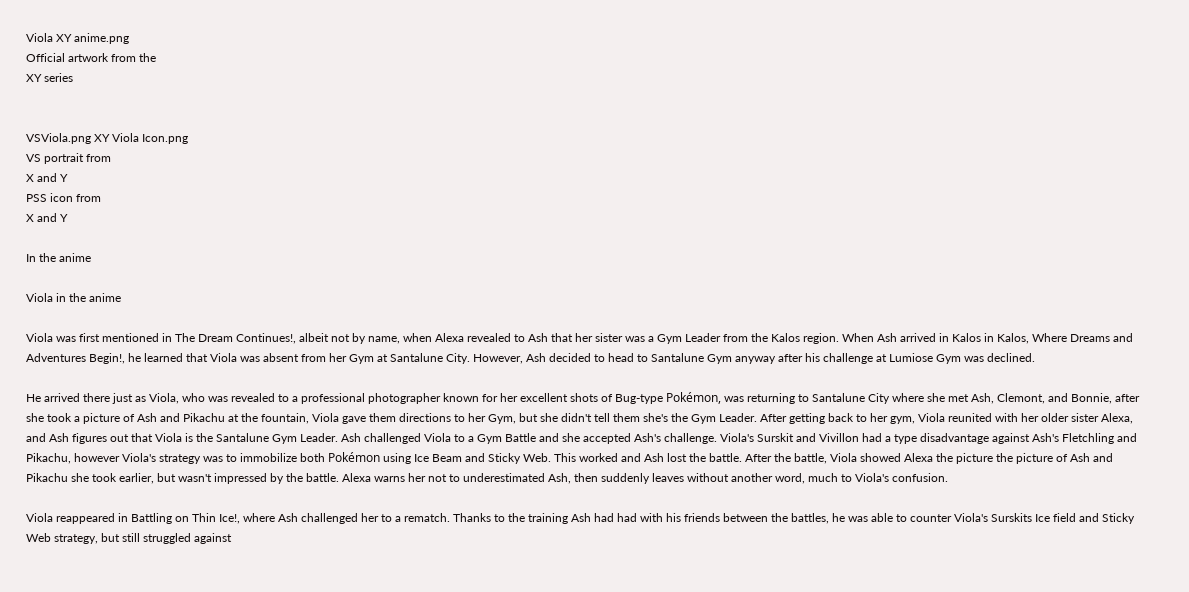Viola XY anime.png
Official artwork from the
XY series


VSViola.png XY Viola Icon.png
VS portrait from
X and Y
PSS icon from
X and Y

In the anime

Viola in the anime

Viola was first mentioned in The Dream Continues!, albeit not by name, when Alexa revealed to Ash that her sister was a Gym Leader from the Kalos region. When Ash arrived in Kalos in Kalos, Where Dreams and Adventures Begin!, he learned that Viola was absent from her Gym at Santalune City. However, Ash decided to head to Santalune Gym anyway after his challenge at Lumiose Gym was declined.

He arrived there just as Viola, who was revealed to a professional photographer known for her excellent shots of Bug-type Pokémon, was returning to Santalune City where she met Ash, Clemont, and Bonnie, after she took a picture of Ash and Pikachu at the fountain, Viola gave them directions to her Gym, but she didn't tell them she's the Gym Leader. After getting back to her gym, Viola reunited with her older sister Alexa, and Ash figures out that Viola is the Santalune Gym Leader. Ash challenged Viola to a Gym Battle and she accepted Ash's challenge. Viola's Surskit and Vivillon had a type disadvantage against Ash's Fletchling and Pikachu, however Viola's strategy was to immobilize both Pokémon using Ice Beam and Sticky Web. This worked and Ash lost the battle. After the battle, Viola showed Alexa the picture the picture of Ash and Pikachu she took earlier, but wasn't impressed by the battle. Alexa warns her not to underestimated Ash, then suddenly leaves without another word, much to Viola's confusion.

Viola reappeared in Battling on Thin Ice!, where Ash challenged her to a rematch. Thanks to the training Ash had had with his friends between the battles, he was able to counter Viola's Surskits Ice field and Sticky Web strategy, but still struggled against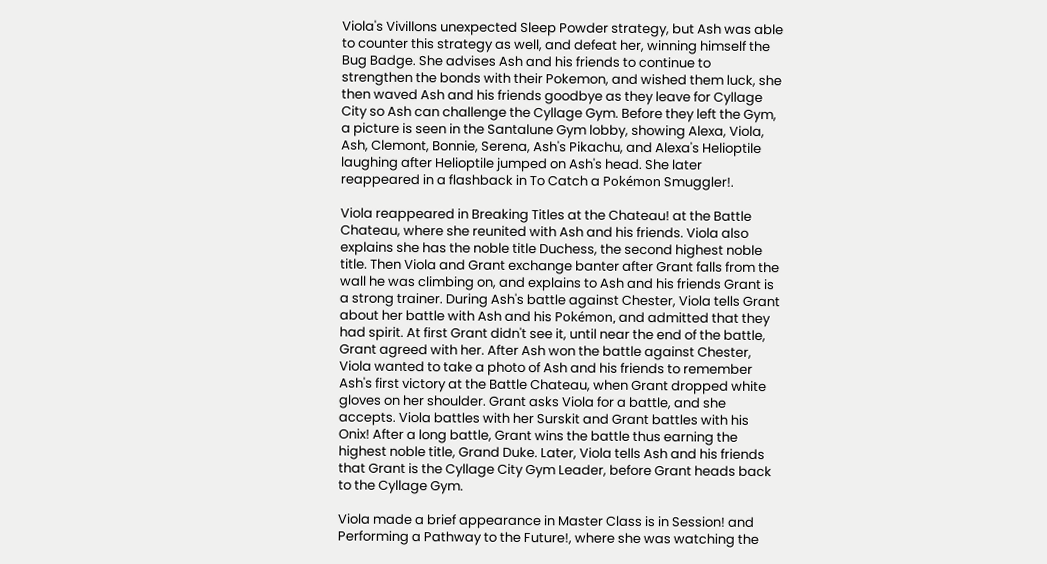Viola's Vivillons unexpected Sleep Powder strategy, but Ash was able to counter this strategy as well, and defeat her, winning himself the Bug Badge. She advises Ash and his friends to continue to strengthen the bonds with their Pokemon, and wished them luck, she then waved Ash and his friends goodbye as they leave for Cyllage City so Ash can challenge the Cyllage Gym. Before they left the Gym, a picture is seen in the Santalune Gym lobby, showing Alexa, Viola, Ash, Clemont, Bonnie, Serena, Ash's Pikachu, and Alexa's Helioptile laughing after Helioptile jumped on Ash's head. She later reappeared in a flashback in To Catch a Pokémon Smuggler!.

Viola reappeared in Breaking Titles at the Chateau! at the Battle Chateau, where she reunited with Ash and his friends. Viola also explains she has the noble title Duchess, the second highest noble title. Then Viola and Grant exchange banter after Grant falls from the wall he was climbing on, and explains to Ash and his friends Grant is a strong trainer. During Ash's battle against Chester, Viola tells Grant about her battle with Ash and his Pokémon, and admitted that they had spirit. At first Grant didn't see it, until near the end of the battle, Grant agreed with her. After Ash won the battle against Chester, Viola wanted to take a photo of Ash and his friends to remember Ash's first victory at the Battle Chateau, when Grant dropped white gloves on her shoulder. Grant asks Viola for a battle, and she accepts. Viola battles with her Surskit and Grant battles with his Onix! After a long battle, Grant wins the battle thus earning the highest noble title, Grand Duke. Later, Viola tells Ash and his friends that Grant is the Cyllage City Gym Leader, before Grant heads back to the Cyllage Gym.

Viola made a brief appearance in Master Class is in Session! and Performing a Pathway to the Future!, where she was watching the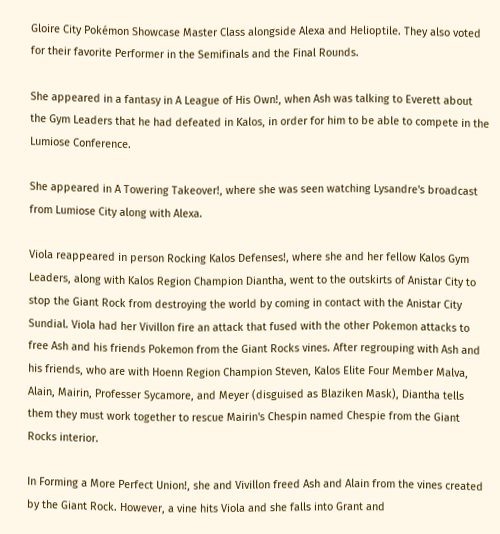Gloire City Pokémon Showcase Master Class alongside Alexa and Helioptile. They also voted for their favorite Performer in the Semifinals and the Final Rounds.

She appeared in a fantasy in A League of His Own!, when Ash was talking to Everett about the Gym Leaders that he had defeated in Kalos, in order for him to be able to compete in the Lumiose Conference.

She appeared in A Towering Takeover!, where she was seen watching Lysandre's broadcast from Lumiose City along with Alexa.

Viola reappeared in person Rocking Kalos Defenses!, where she and her fellow Kalos Gym Leaders, along with Kalos Region Champion Diantha, went to the outskirts of Anistar City to stop the Giant Rock from destroying the world by coming in contact with the Anistar City Sundial. Viola had her Vivillon fire an attack that fused with the other Pokemon attacks to free Ash and his friends Pokemon from the Giant Rocks vines. After regrouping with Ash and his friends, who are with Hoenn Region Champion Steven, Kalos Elite Four Member Malva, Alain, Mairin, Professer Sycamore, and Meyer (disguised as Blaziken Mask), Diantha tells them they must work together to rescue Mairin's Chespin named Chespie from the Giant Rocks interior.

In Forming a More Perfect Union!, she and Vivillon freed Ash and Alain from the vines created by the Giant Rock. However, a vine hits Viola and she falls into Grant and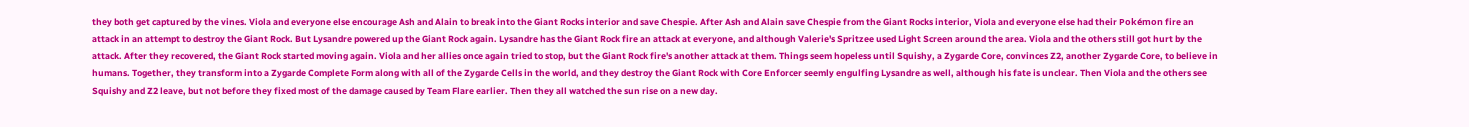they both get captured by the vines. Viola and everyone else encourage Ash and Alain to break into the Giant Rocks interior and save Chespie. After Ash and Alain save Chespie from the Giant Rocks interior, Viola and everyone else had their Pokémon fire an attack in an attempt to destroy the Giant Rock. But Lysandre powered up the Giant Rock again. Lysandre has the Giant Rock fire an attack at everyone, and although Valerie's Spritzee used Light Screen around the area. Viola and the others still got hurt by the attack. After they recovered, the Giant Rock started moving again. Viola and her allies once again tried to stop, but the Giant Rock fire's another attack at them. Things seem hopeless until Squishy, a Zygarde Core, convinces Z2, another Zygarde Core, to believe in humans. Together, they transform into a Zygarde Complete Form along with all of the Zygarde Cells in the world, and they destroy the Giant Rock with Core Enforcer seemly engulfing Lysandre as well, although his fate is unclear. Then Viola and the others see Squishy and Z2 leave, but not before they fixed most of the damage caused by Team Flare earlier. Then they all watched the sun rise on a new day.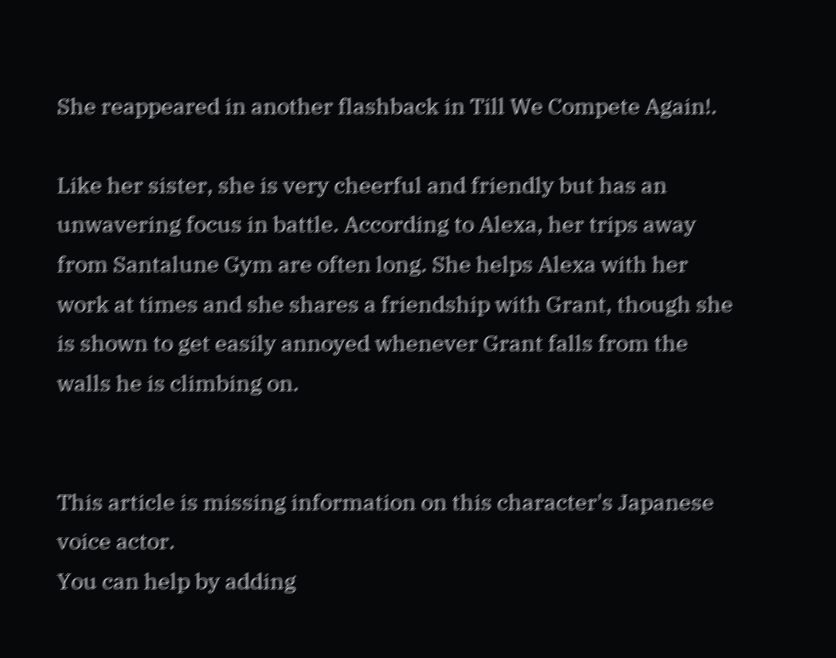She reappeared in another flashback in Till We Compete Again!.

Like her sister, she is very cheerful and friendly but has an unwavering focus in battle. According to Alexa, her trips away from Santalune Gym are often long. She helps Alexa with her work at times and she shares a friendship with Grant, though she is shown to get easily annoyed whenever Grant falls from the walls he is climbing on.


This article is missing information on this character's Japanese voice actor.
You can help by adding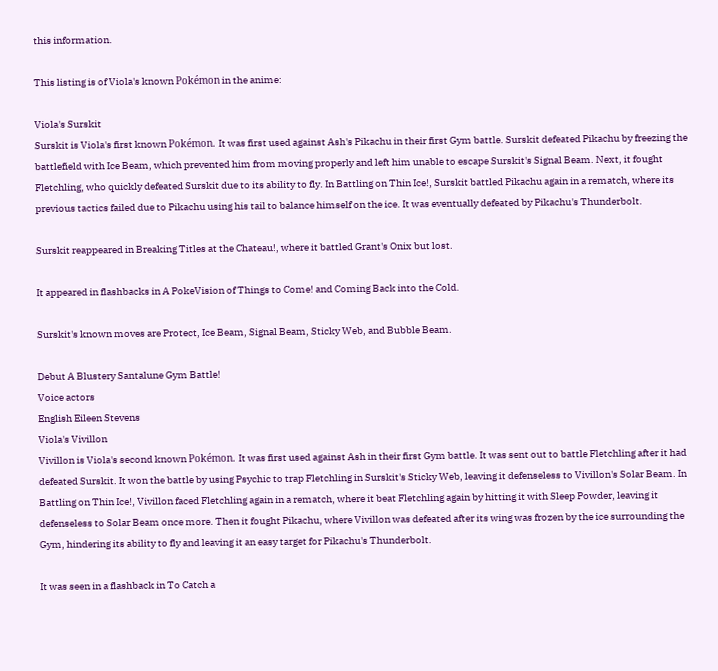this information.

This listing is of Viola's known Pokémon in the anime:

Viola's Surskit
Surskit is Viola's first known Pokémon. It was first used against Ash's Pikachu in their first Gym battle. Surskit defeated Pikachu by freezing the battlefield with Ice Beam, which prevented him from moving properly and left him unable to escape Surskit's Signal Beam. Next, it fought Fletchling, who quickly defeated Surskit due to its ability to fly. In Battling on Thin Ice!, Surskit battled Pikachu again in a rematch, where its previous tactics failed due to Pikachu using his tail to balance himself on the ice. It was eventually defeated by Pikachu's Thunderbolt.

Surskit reappeared in Breaking Titles at the Chateau!, where it battled Grant's Onix but lost.

It appeared in flashbacks in A PokeVision of Things to Come! and Coming Back into the Cold.

Surskit's known moves are Protect, Ice Beam, Signal Beam, Sticky Web, and Bubble Beam.

Debut A Blustery Santalune Gym Battle!
Voice actors
English Eileen Stevens
Viola's Vivillon
Vivillon is Viola's second known Pokémon. It was first used against Ash in their first Gym battle. It was sent out to battle Fletchling after it had defeated Surskit. It won the battle by using Psychic to trap Fletchling in Surskit's Sticky Web, leaving it defenseless to Vivillon's Solar Beam. In Battling on Thin Ice!, Vivillon faced Fletchling again in a rematch, where it beat Fletchling again by hitting it with Sleep Powder, leaving it defenseless to Solar Beam once more. Then it fought Pikachu, where Vivillon was defeated after its wing was frozen by the ice surrounding the Gym, hindering its ability to fly and leaving it an easy target for Pikachu's Thunderbolt.

It was seen in a flashback in To Catch a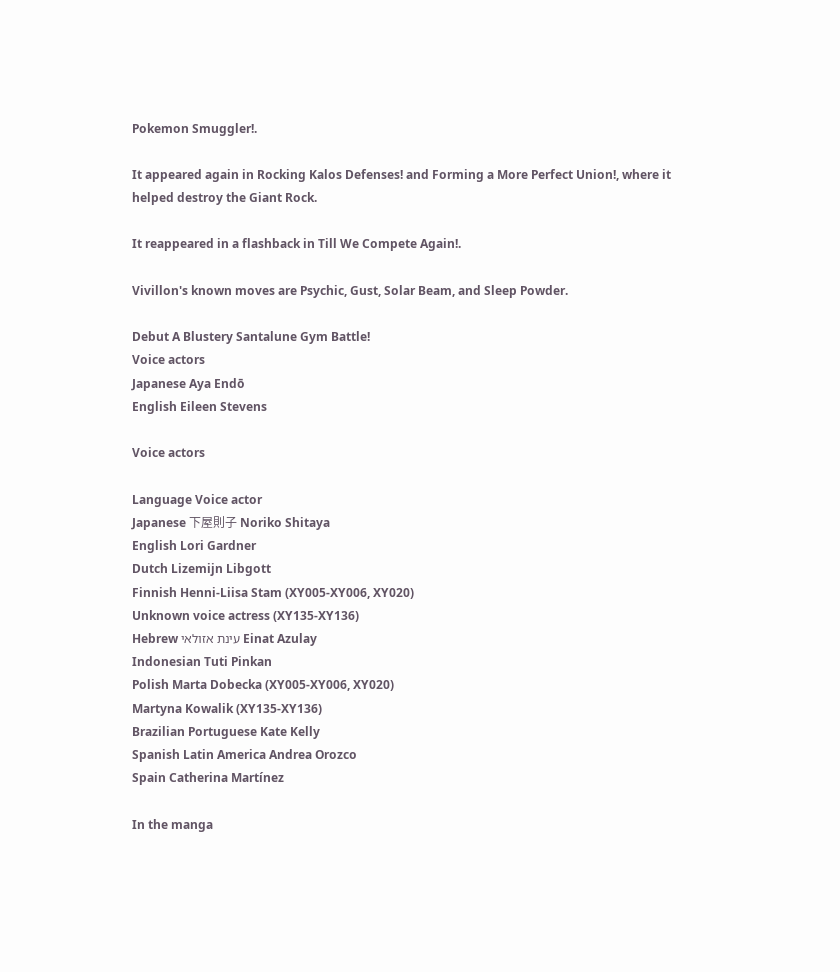Pokemon Smuggler!.

It appeared again in Rocking Kalos Defenses! and Forming a More Perfect Union!, where it helped destroy the Giant Rock.

It reappeared in a flashback in Till We Compete Again!.

Vivillon's known moves are Psychic, Gust, Solar Beam, and Sleep Powder.

Debut A Blustery Santalune Gym Battle!
Voice actors
Japanese Aya Endō
English Eileen Stevens

Voice actors

Language Voice actor
Japanese 下屋則子 Noriko Shitaya
English Lori Gardner
Dutch Lizemijn Libgott
Finnish Henni-Liisa Stam (XY005-XY006, XY020)
Unknown voice actress (XY135-XY136)
Hebrew עינת אזולאי Einat Azulay
Indonesian Tuti Pinkan
Polish Marta Dobecka (XY005-XY006, XY020)
Martyna Kowalik (XY135-XY136)
Brazilian Portuguese Kate Kelly
Spanish Latin America Andrea Orozco
Spain Catherina Martínez

In the manga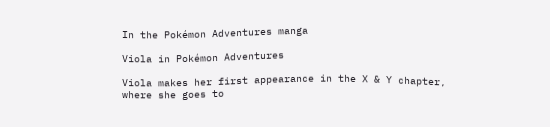In the Pokémon Adventures manga

Viola in Pokémon Adventures

Viola makes her first appearance in the X & Y chapter, where she goes to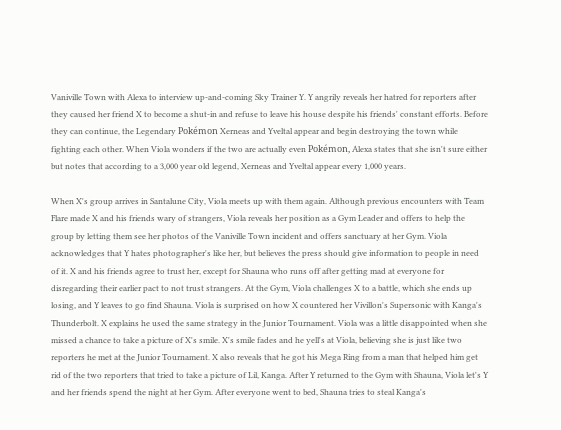Vaniville Town with Alexa to interview up-and-coming Sky Trainer Y. Y angrily reveals her hatred for reporters after they caused her friend X to become a shut-in and refuse to leave his house despite his friends' constant efforts. Before they can continue, the Legendary Pokémon Xerneas and Yveltal appear and begin destroying the town while fighting each other. When Viola wonders if the two are actually even Pokémon, Alexa states that she isn't sure either but notes that according to a 3,000 year old legend, Xerneas and Yveltal appear every 1,000 years.

When X's group arrives in Santalune City, Viola meets up with them again. Although previous encounters with Team Flare made X and his friends wary of strangers, Viola reveals her position as a Gym Leader and offers to help the group by letting them see her photos of the Vaniville Town incident and offers sanctuary at her Gym. Viola acknowledges that Y hates photographer's like her, but believes the press should give information to people in need of it. X and his friends agree to trust her, except for Shauna who runs off after getting mad at everyone for disregarding their earlier pact to not trust strangers. At the Gym, Viola challenges X to a battle, which she ends up losing, and Y leaves to go find Shauna. Viola is surprised on how X countered her Vivillon's Supersonic with Kanga's Thunderbolt. X explains he used the same strategy in the Junior Tournament. Viola was a little disappointed when she missed a chance to take a picture of X's smile. X's smile fades and he yell's at Viola, believing she is just like two reporters he met at the Junior Tournament. X also reveals that he got his Mega Ring from a man that helped him get rid of the two reporters that tried to take a picture of Lil, Kanga. After Y returned to the Gym with Shauna, Viola let's Y and her friends spend the night at her Gym. After everyone went to bed, Shauna tries to steal Kanga's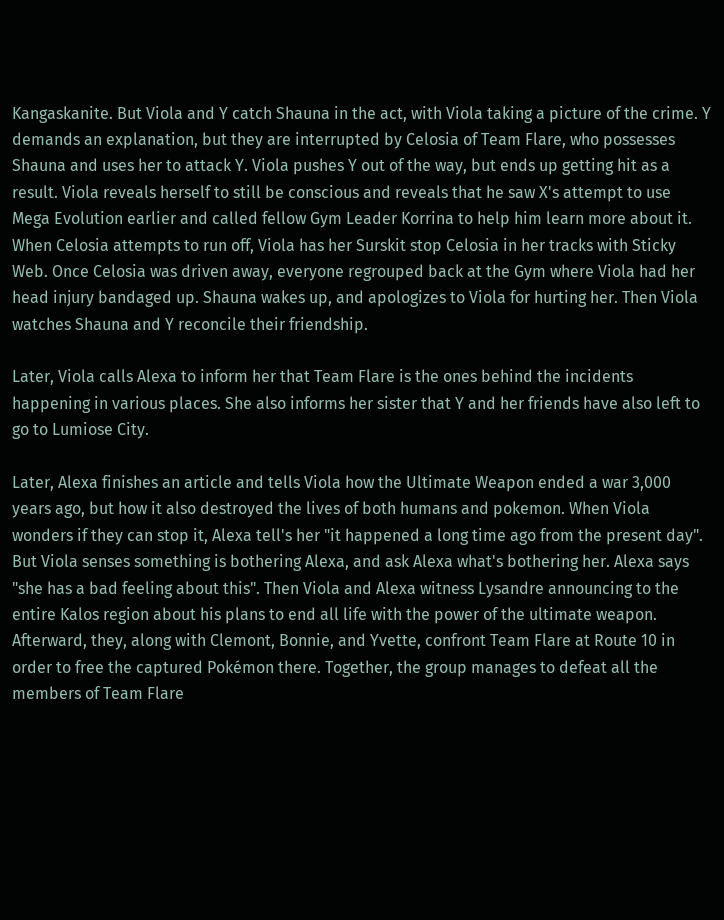Kangaskanite. But Viola and Y catch Shauna in the act, with Viola taking a picture of the crime. Y demands an explanation, but they are interrupted by Celosia of Team Flare, who possesses Shauna and uses her to attack Y. Viola pushes Y out of the way, but ends up getting hit as a result. Viola reveals herself to still be conscious and reveals that he saw X's attempt to use Mega Evolution earlier and called fellow Gym Leader Korrina to help him learn more about it. When Celosia attempts to run off, Viola has her Surskit stop Celosia in her tracks with Sticky Web. Once Celosia was driven away, everyone regrouped back at the Gym where Viola had her head injury bandaged up. Shauna wakes up, and apologizes to Viola for hurting her. Then Viola watches Shauna and Y reconcile their friendship.

Later, Viola calls Alexa to inform her that Team Flare is the ones behind the incidents happening in various places. She also informs her sister that Y and her friends have also left to go to Lumiose City.

Later, Alexa finishes an article and tells Viola how the Ultimate Weapon ended a war 3,000 years ago, but how it also destroyed the lives of both humans and pokemon. When Viola wonders if they can stop it, Alexa tell's her "it happened a long time ago from the present day". But Viola senses something is bothering Alexa, and ask Alexa what's bothering her. Alexa says "she has a bad feeling about this". Then Viola and Alexa witness Lysandre announcing to the entire Kalos region about his plans to end all life with the power of the ultimate weapon. Afterward, they, along with Clemont, Bonnie, and Yvette, confront Team Flare at Route 10 in order to free the captured Pokémon there. Together, the group manages to defeat all the members of Team Flare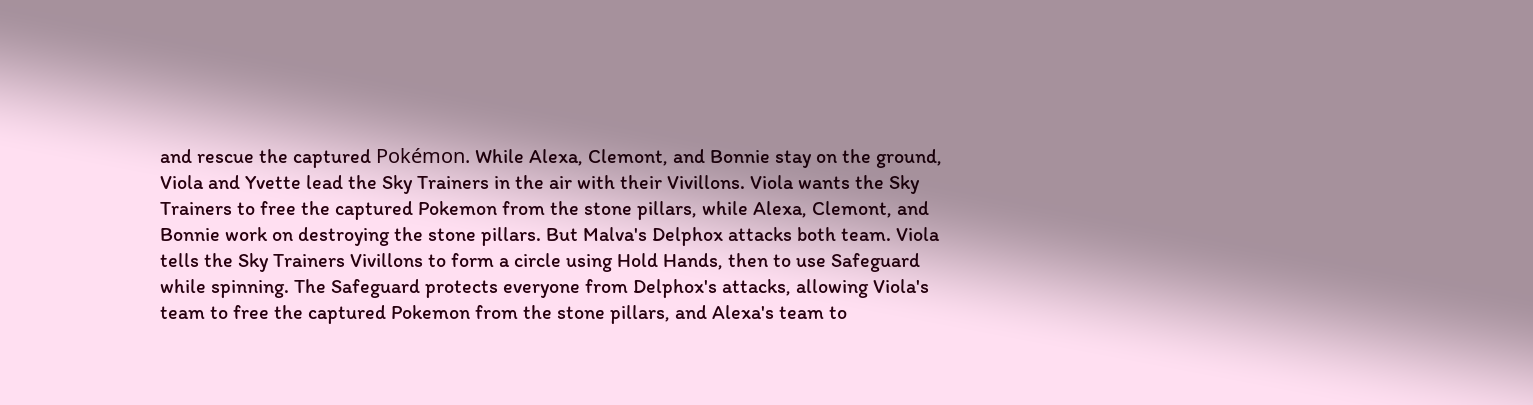and rescue the captured Pokémon. While Alexa, Clemont, and Bonnie stay on the ground, Viola and Yvette lead the Sky Trainers in the air with their Vivillons. Viola wants the Sky Trainers to free the captured Pokemon from the stone pillars, while Alexa, Clemont, and Bonnie work on destroying the stone pillars. But Malva's Delphox attacks both team. Viola tells the Sky Trainers Vivillons to form a circle using Hold Hands, then to use Safeguard while spinning. The Safeguard protects everyone from Delphox's attacks, allowing Viola's team to free the captured Pokemon from the stone pillars, and Alexa's team to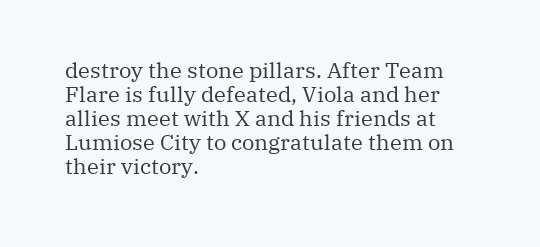destroy the stone pillars. After Team Flare is fully defeated, Viola and her allies meet with X and his friends at Lumiose City to congratulate them on their victory.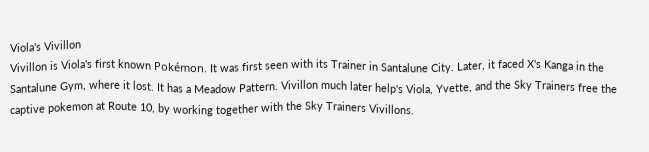Viola's Vivillon
Vivillon is Viola's first known Pokémon. It was first seen with its Trainer in Santalune City. Later, it faced X's Kanga in the Santalune Gym, where it lost. It has a Meadow Pattern. Vivillon much later help's Viola, Yvette, and the Sky Trainers free the captive pokemon at Route 10, by working together with the Sky Trainers Vivillons.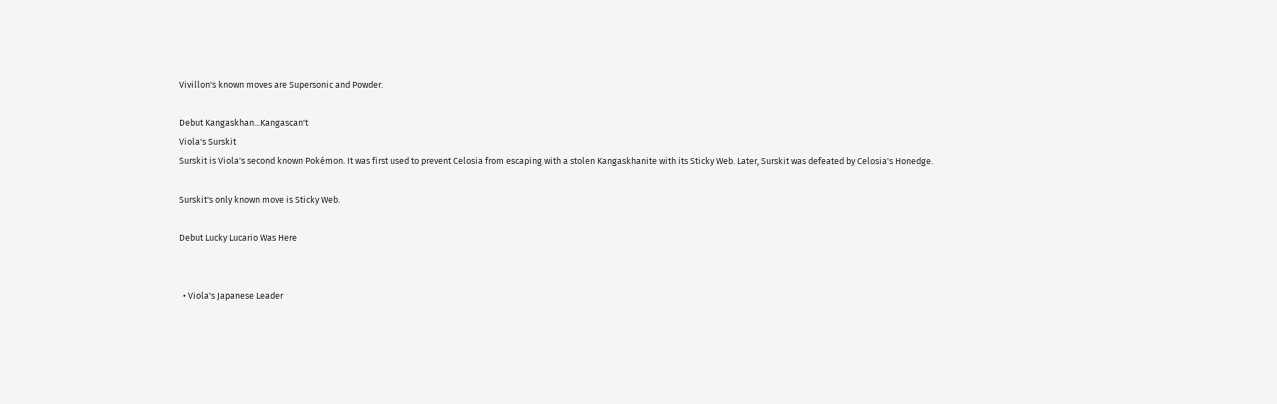Vivillon's known moves are Supersonic and Powder.

Debut Kangaskhan...Kangascan't
Viola's Surskit
Surskit is Viola's second known Pokémon. It was first used to prevent Celosia from escaping with a stolen Kangaskhanite with its Sticky Web. Later, Surskit was defeated by Celosia's Honedge.

Surskit's only known move is Sticky Web.

Debut Lucky Lucario Was Here


  • Viola's Japanese Leader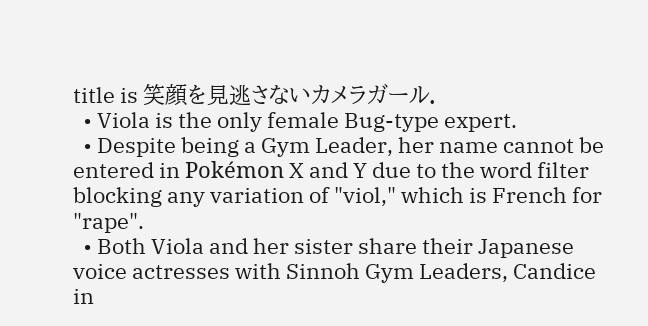title is 笑顔を見逃さないカメラガール.
  • Viola is the only female Bug-type expert.
  • Despite being a Gym Leader, her name cannot be entered in Pokémon X and Y due to the word filter blocking any variation of "viol," which is French for "rape".
  • Both Viola and her sister share their Japanese voice actresses with Sinnoh Gym Leaders, Candice in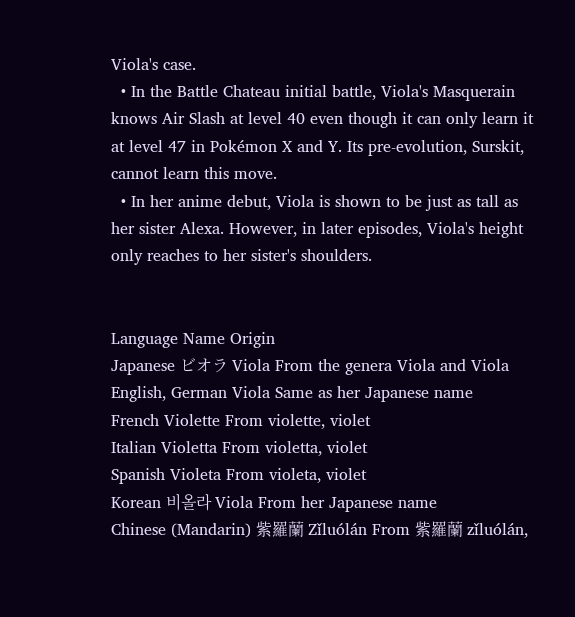Viola's case.
  • In the Battle Chateau initial battle, Viola's Masquerain knows Air Slash at level 40 even though it can only learn it at level 47 in Pokémon X and Y. Its pre-evolution, Surskit, cannot learn this move.
  • In her anime debut, Viola is shown to be just as tall as her sister Alexa. However, in later episodes, Viola's height only reaches to her sister's shoulders.


Language Name Origin
Japanese ビオラ Viola From the genera Viola and Viola
English, German Viola Same as her Japanese name
French Violette From violette, violet
Italian Violetta From violetta, violet
Spanish Violeta From violeta, violet
Korean 비올라 Viola From her Japanese name
Chinese (Mandarin) 紫羅蘭 Zǐluólán From 紫羅蘭 zǐluólán,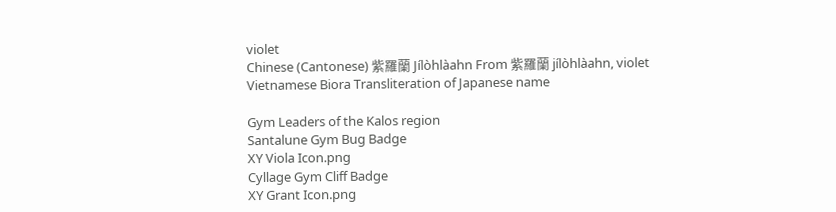violet
Chinese (Cantonese) 紫羅蘭 Jílòhlàahn From 紫羅蘭 jílòhlàahn, violet
Vietnamese Biora Transliteration of Japanese name

Gym Leaders of the Kalos region
Santalune Gym Bug Badge
XY Viola Icon.png
Cyllage Gym Cliff Badge
XY Grant Icon.png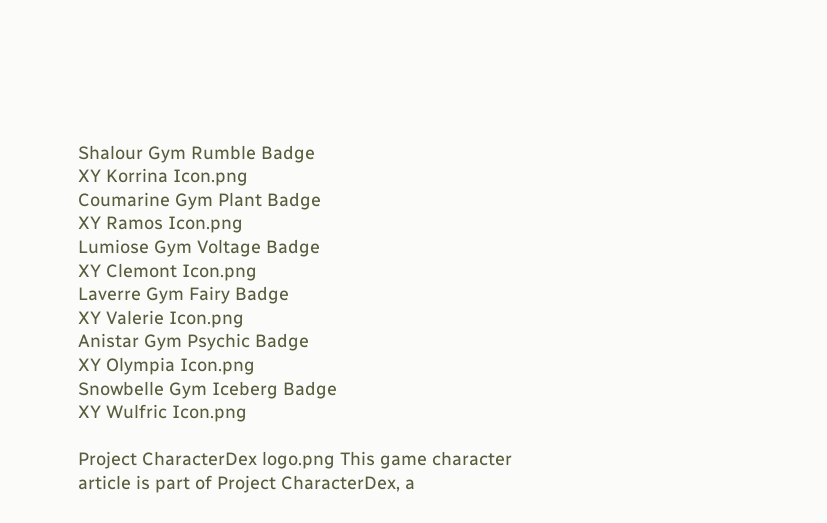Shalour Gym Rumble Badge
XY Korrina Icon.png
Coumarine Gym Plant Badge
XY Ramos Icon.png
Lumiose Gym Voltage Badge
XY Clemont Icon.png
Laverre Gym Fairy Badge
XY Valerie Icon.png
Anistar Gym Psychic Badge
XY Olympia Icon.png
Snowbelle Gym Iceberg Badge
XY Wulfric Icon.png

Project CharacterDex logo.png This game character article is part of Project CharacterDex, a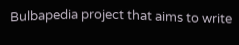Bulbapedia project that aims to write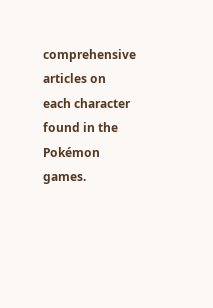comprehensive articles on each character found in the Pokémon games.